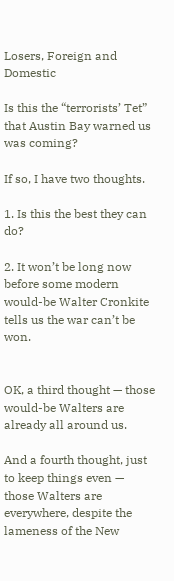Losers, Foreign and Domestic

Is this the “terrorists’ Tet” that Austin Bay warned us was coming?

If so, I have two thoughts.

1. Is this the best they can do?

2. It won’t be long now before some modern would-be Walter Cronkite tells us the war can’t be won.


OK, a third thought — those would-be Walters are already all around us.

And a fourth thought, just to keep things even — those Walters are everywhere, despite the lameness of the New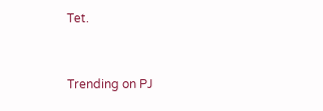Tet.


Trending on PJ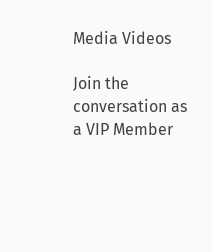Media Videos

Join the conversation as a VIP Member